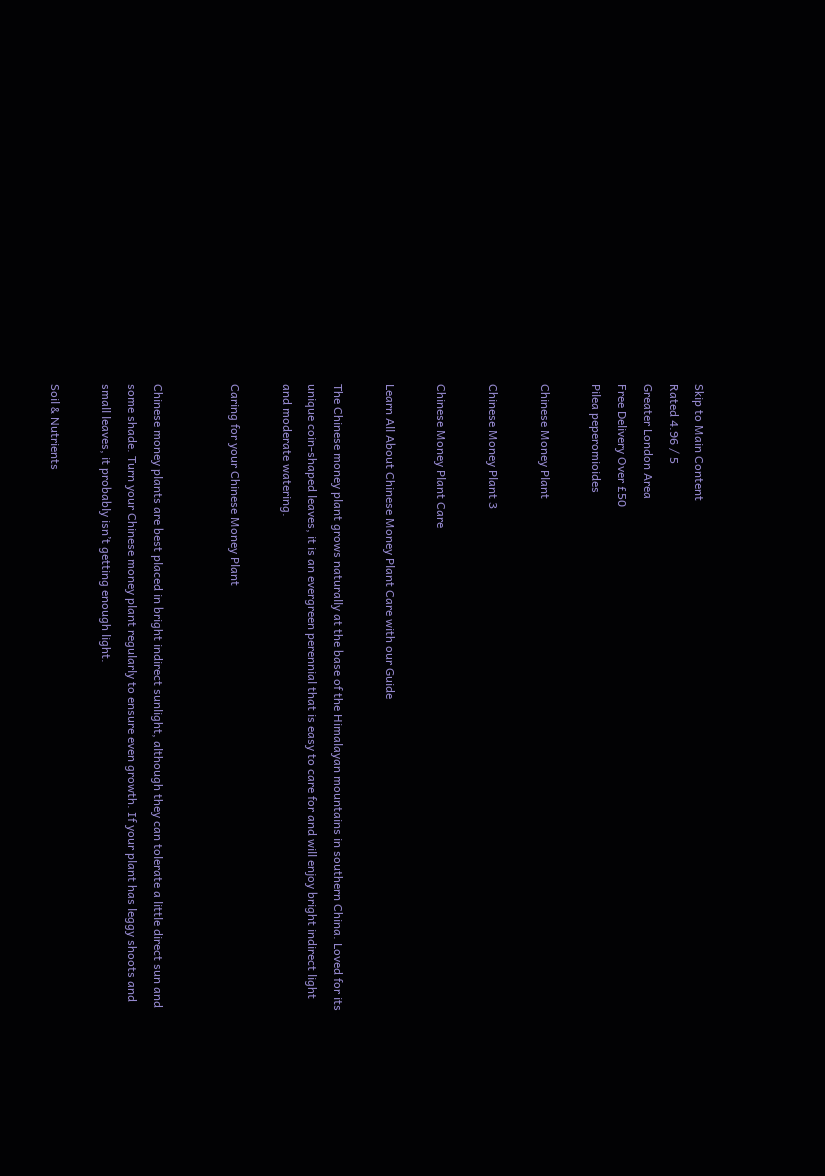Skip to Main Content
Rated 4.96 / 5
Greater London Area
Free Delivery Over £50
Pilea peperomioides

Chinese Money Plant

Chinese Money Plant 3

Chinese Money Plant Care

Learn All About Chinese Money Plant Care with our Guide

The Chinese money plant grows naturally at the base of the Himalayan mountains in southern China. Loved for its unique coin-shaped leaves, it is an evergreen perennial that is easy to care for and will enjoy bright indirect light and moderate watering.

Caring for your Chinese Money Plant


Chinese money plants are best placed in bright indirect sunlight, although they can tolerate a little direct sun and some shade. Turn your Chinese money plant regularly to ensure even growth. If your plant has leggy shoots and small leaves, it probably isn’t getting enough light.

Soil & Nutrients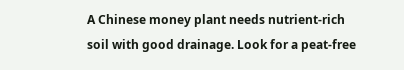A Chinese money plant needs nutrient-rich soil with good drainage. Look for a peat-free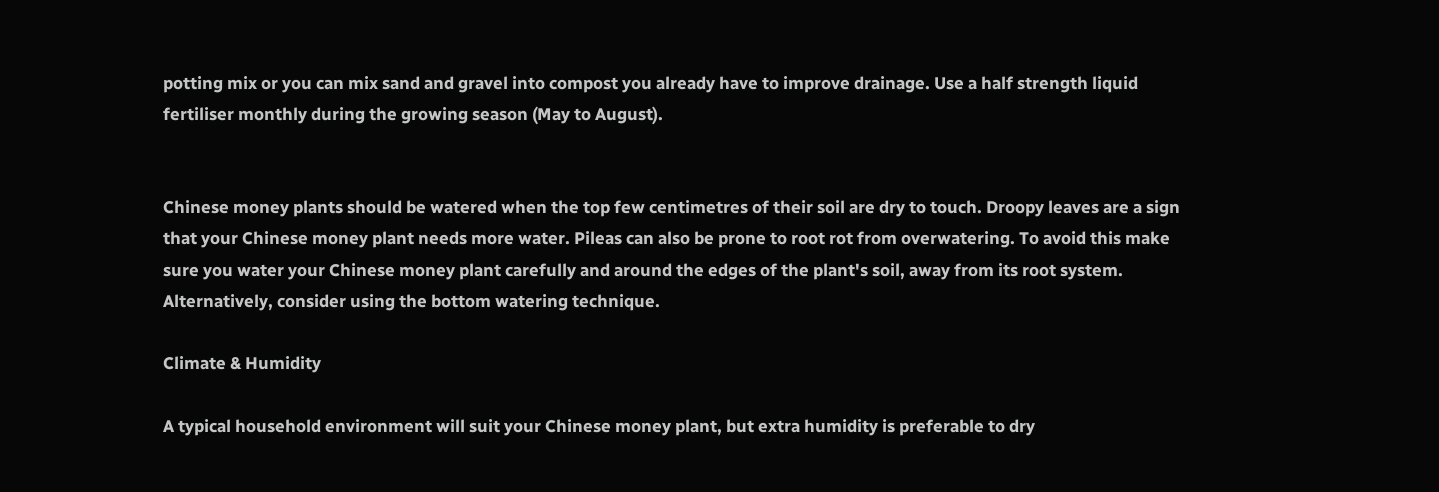potting mix or you can mix sand and gravel into compost you already have to improve drainage. Use a half strength liquid fertiliser monthly during the growing season (May to August).


Chinese money plants should be watered when the top few centimetres of their soil are dry to touch. Droopy leaves are a sign that your Chinese money plant needs more water. Pileas can also be prone to root rot from overwatering. To avoid this make sure you water your Chinese money plant carefully and around the edges of the plant's soil, away from its root system. Alternatively, consider using the bottom watering technique.

Climate & Humidity

A typical household environment will suit your Chinese money plant, but extra humidity is preferable to dry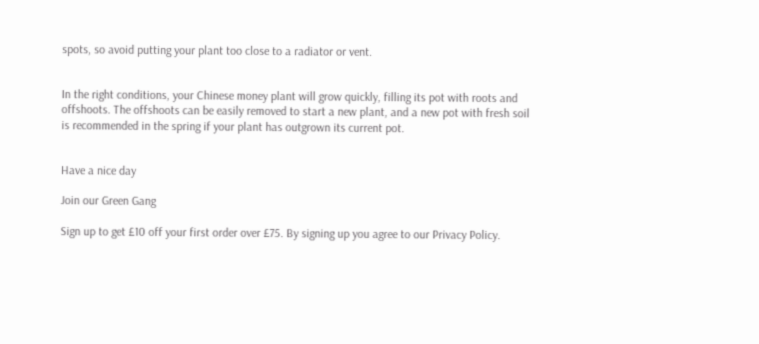spots, so avoid putting your plant too close to a radiator or vent.


In the right conditions, your Chinese money plant will grow quickly, filling its pot with roots and offshoots. The offshoots can be easily removed to start a new plant, and a new pot with fresh soil is recommended in the spring if your plant has outgrown its current pot.


Have a nice day

Join our Green Gang

Sign up to get £10 off your first order over £75. By signing up you agree to our Privacy Policy.